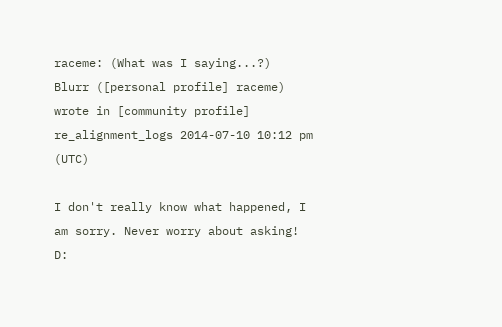raceme: (What was I saying...?)
Blurr ([personal profile] raceme) wrote in [community profile] re_alignment_logs 2014-07-10 10:12 pm (UTC)

I don't really know what happened, I am sorry. Never worry about asking! D: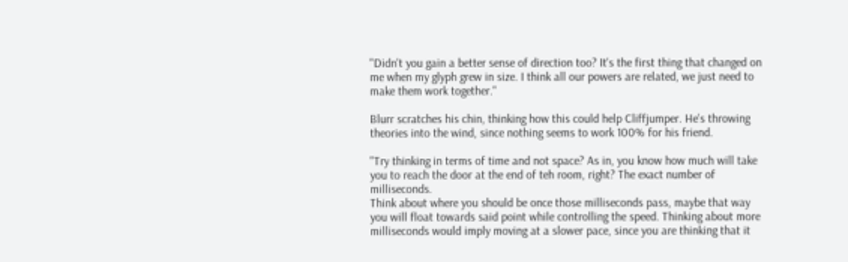"Didn't you gain a better sense of direction too? It's the first thing that changed on me when my glyph grew in size. I think all our powers are related, we just need to make them work together."

Blurr scratches his chin, thinking how this could help Cliffjumper. He's throwing theories into the wind, since nothing seems to work 100% for his friend.

"Try thinking in terms of time and not space? As in, you know how much will take you to reach the door at the end of teh room, right? The exact number of milliseconds.
Think about where you should be once those milliseconds pass, maybe that way you will float towards said point while controlling the speed. Thinking about more milliseconds would imply moving at a slower pace, since you are thinking that it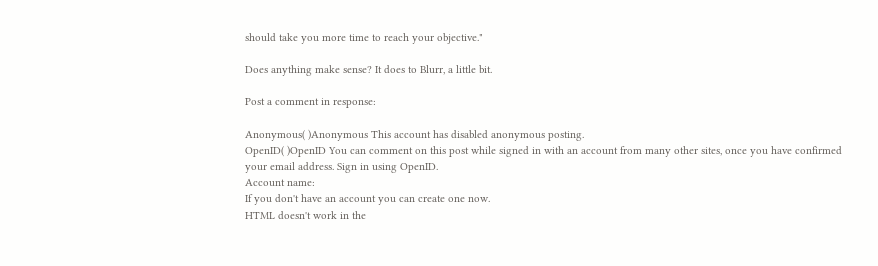should take you more time to reach your objective."

Does anything make sense? It does to Blurr, a little bit.

Post a comment in response:

Anonymous( )Anonymous This account has disabled anonymous posting.
OpenID( )OpenID You can comment on this post while signed in with an account from many other sites, once you have confirmed your email address. Sign in using OpenID.
Account name:
If you don't have an account you can create one now.
HTML doesn't work in the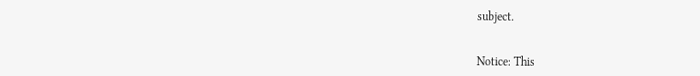subject.


Notice: This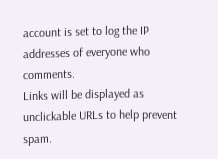account is set to log the IP addresses of everyone who comments.
Links will be displayed as unclickable URLs to help prevent spam.